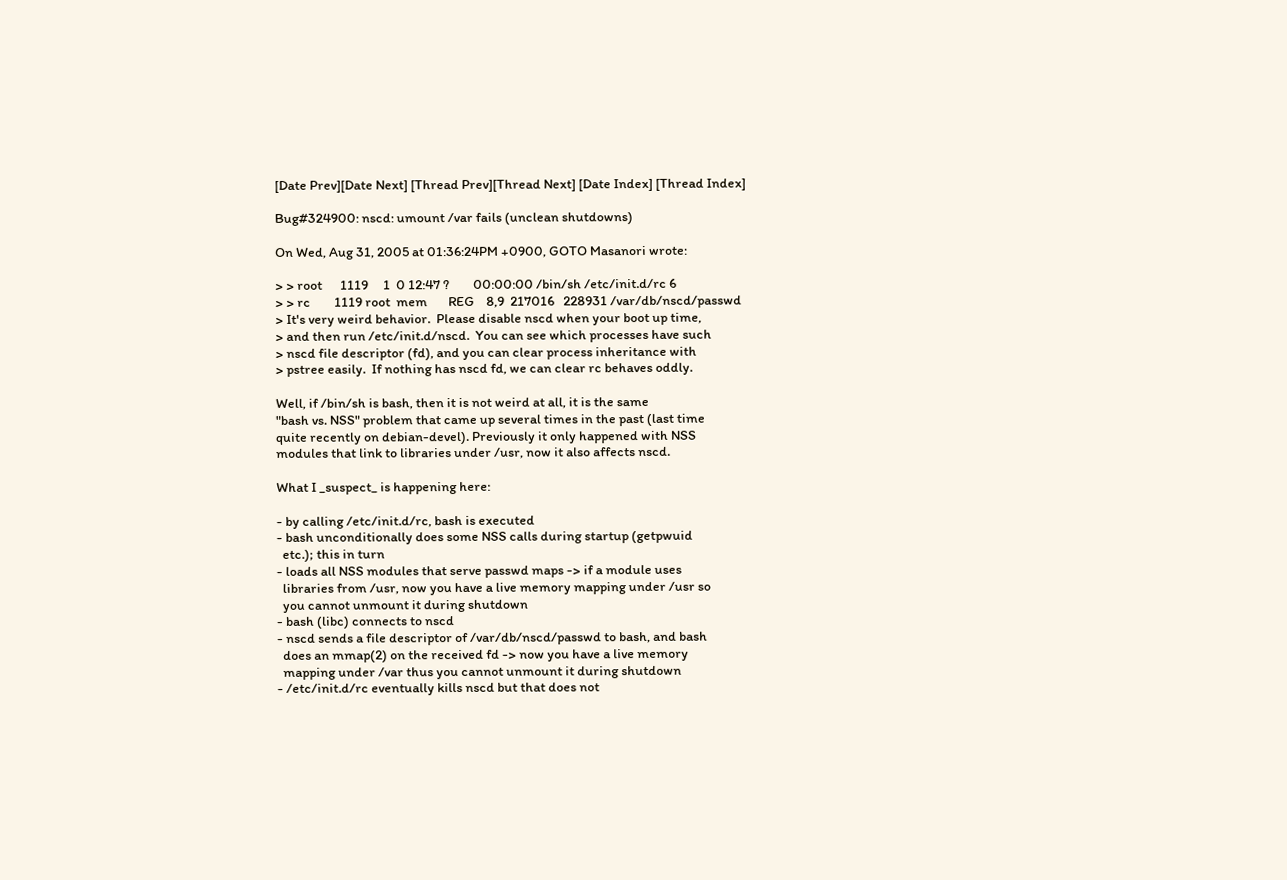[Date Prev][Date Next] [Thread Prev][Thread Next] [Date Index] [Thread Index]

Bug#324900: nscd: umount /var fails (unclean shutdowns)

On Wed, Aug 31, 2005 at 01:36:24PM +0900, GOTO Masanori wrote:

> > root      1119     1  0 12:47 ?        00:00:00 /bin/sh /etc/init.d/rc 6
> > rc        1119 root  mem       REG    8,9  217016   228931 /var/db/nscd/passwd
> It's very weird behavior.  Please disable nscd when your boot up time,
> and then run /etc/init.d/nscd.  You can see which processes have such
> nscd file descriptor (fd), and you can clear process inheritance with
> pstree easily.  If nothing has nscd fd, we can clear rc behaves oddly.

Well, if /bin/sh is bash, then it is not weird at all, it is the same
"bash vs. NSS" problem that came up several times in the past (last time
quite recently on debian-devel). Previously it only happened with NSS
modules that link to libraries under /usr, now it also affects nscd.

What I _suspect_ is happening here:

- by calling /etc/init.d/rc, bash is executed
- bash unconditionally does some NSS calls during startup (getpwuid
  etc.); this in turn
- loads all NSS modules that serve passwd maps -> if a module uses
  libraries from /usr, now you have a live memory mapping under /usr so
  you cannot unmount it during shutdown
- bash (libc) connects to nscd
- nscd sends a file descriptor of /var/db/nscd/passwd to bash, and bash
  does an mmap(2) on the received fd -> now you have a live memory
  mapping under /var thus you cannot unmount it during shutdown
- /etc/init.d/rc eventually kills nscd but that does not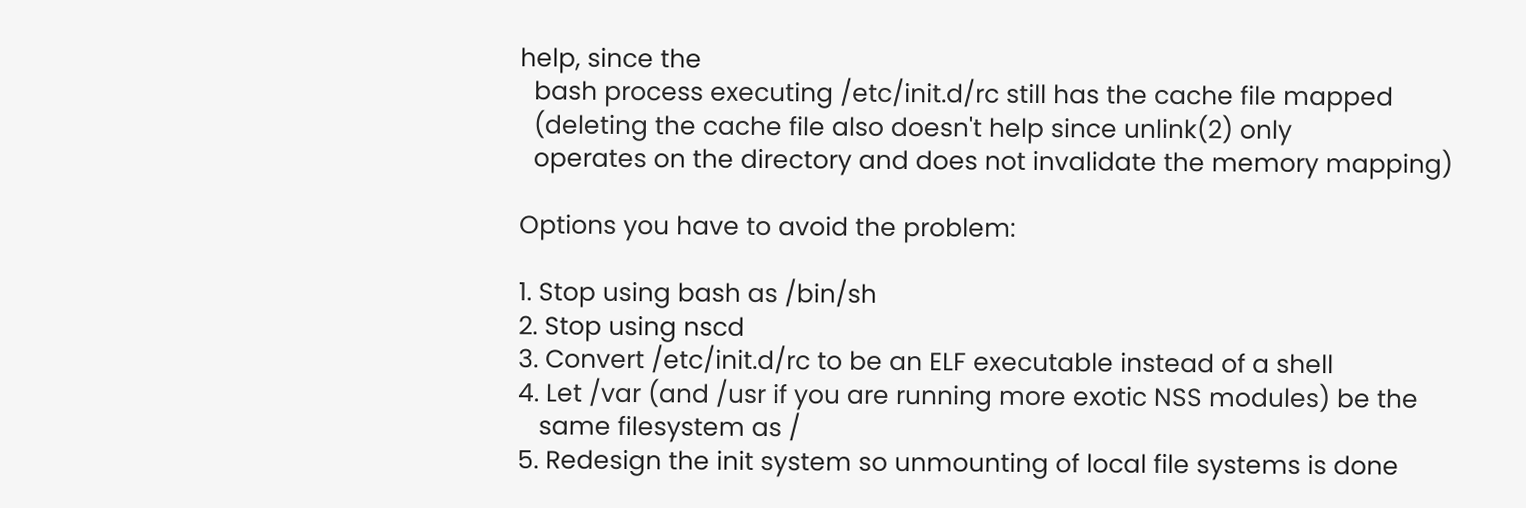help, since the
  bash process executing /etc/init.d/rc still has the cache file mapped
  (deleting the cache file also doesn't help since unlink(2) only
  operates on the directory and does not invalidate the memory mapping)

Options you have to avoid the problem:

1. Stop using bash as /bin/sh
2. Stop using nscd
3. Convert /etc/init.d/rc to be an ELF executable instead of a shell
4. Let /var (and /usr if you are running more exotic NSS modules) be the
   same filesystem as /
5. Redesign the init system so unmounting of local file systems is done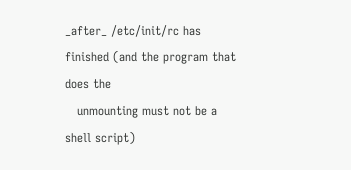_after_ /etc/init/rc has finished (and the program that does the
   unmounting must not be a shell script)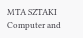MTA SZTAKI Computer and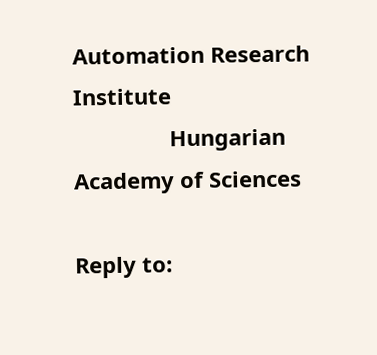Automation Research Institute
                Hungarian Academy of Sciences

Reply to: